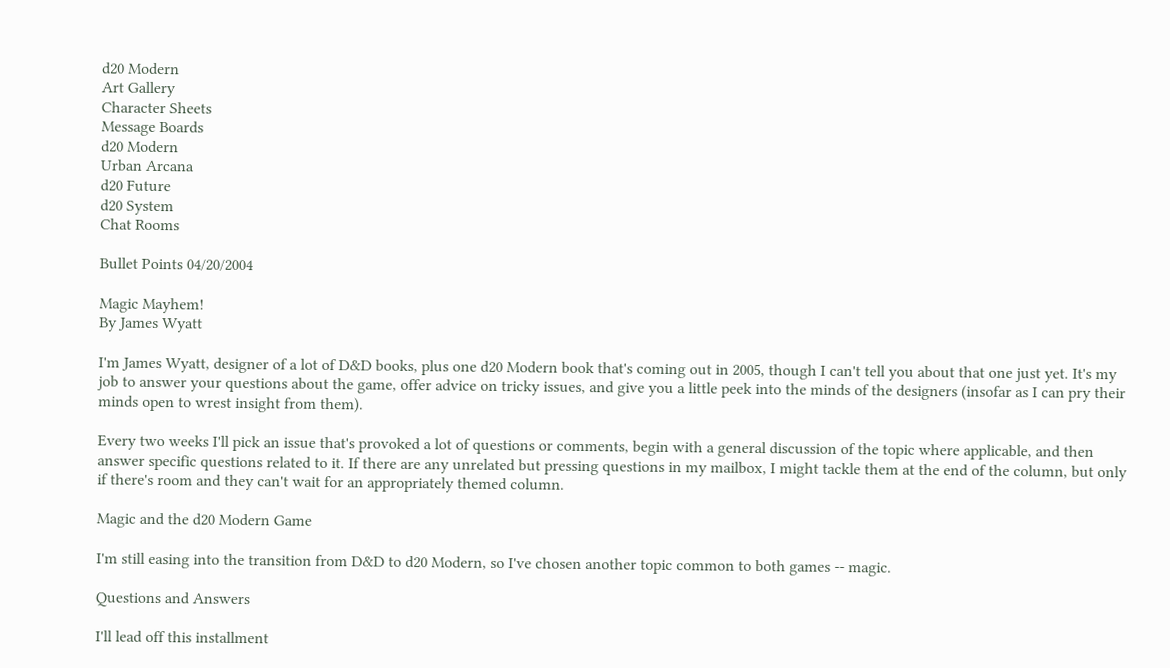d20 Modern
Art Gallery
Character Sheets
Message Boards
d20 Modern
Urban Arcana
d20 Future
d20 System
Chat Rooms

Bullet Points 04/20/2004

Magic Mayhem!
By James Wyatt

I'm James Wyatt, designer of a lot of D&D books, plus one d20 Modern book that's coming out in 2005, though I can't tell you about that one just yet. It's my job to answer your questions about the game, offer advice on tricky issues, and give you a little peek into the minds of the designers (insofar as I can pry their minds open to wrest insight from them).

Every two weeks I'll pick an issue that's provoked a lot of questions or comments, begin with a general discussion of the topic where applicable, and then answer specific questions related to it. If there are any unrelated but pressing questions in my mailbox, I might tackle them at the end of the column, but only if there's room and they can't wait for an appropriately themed column.

Magic and the d20 Modern Game

I'm still easing into the transition from D&D to d20 Modern, so I've chosen another topic common to both games -- magic.

Questions and Answers

I'll lead off this installment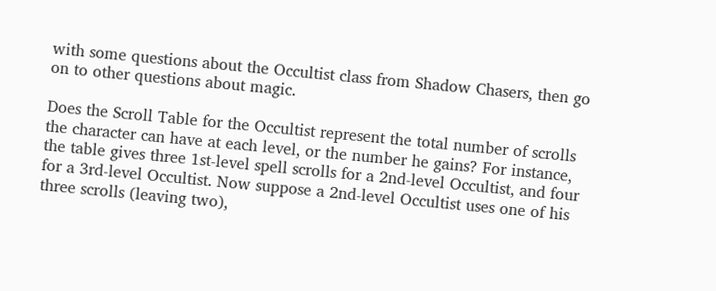with some questions about the Occultist class from Shadow Chasers, then go on to other questions about magic.

Does the Scroll Table for the Occultist represent the total number of scrolls the character can have at each level, or the number he gains? For instance, the table gives three 1st-level spell scrolls for a 2nd-level Occultist, and four for a 3rd-level Occultist. Now suppose a 2nd-level Occultist uses one of his three scrolls (leaving two),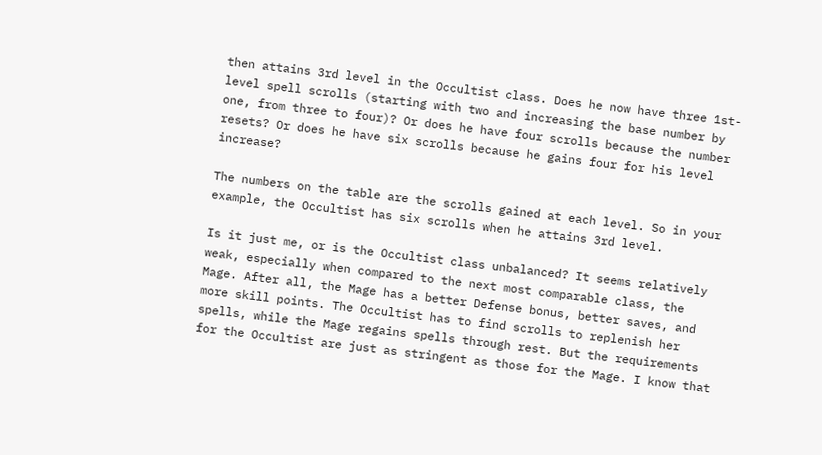then attains 3rd level in the Occultist class. Does he now have three 1st-level spell scrolls (starting with two and increasing the base number by one, from three to four)? Or does he have four scrolls because the number resets? Or does he have six scrolls because he gains four for his level increase?

The numbers on the table are the scrolls gained at each level. So in your example, the Occultist has six scrolls when he attains 3rd level.

Is it just me, or is the Occultist class unbalanced? It seems relatively weak, especially when compared to the next most comparable class, the Mage. After all, the Mage has a better Defense bonus, better saves, and more skill points. The Occultist has to find scrolls to replenish her spells, while the Mage regains spells through rest. But the requirements for the Occultist are just as stringent as those for the Mage. I know that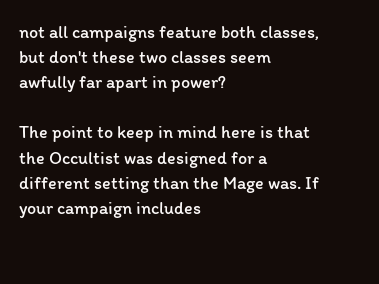not all campaigns feature both classes, but don't these two classes seem awfully far apart in power?

The point to keep in mind here is that the Occultist was designed for a different setting than the Mage was. If your campaign includes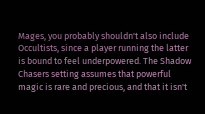Mages, you probably shouldn't also include Occultists, since a player running the latter is bound to feel underpowered. The Shadow Chasers setting assumes that powerful magic is rare and precious, and that it isn't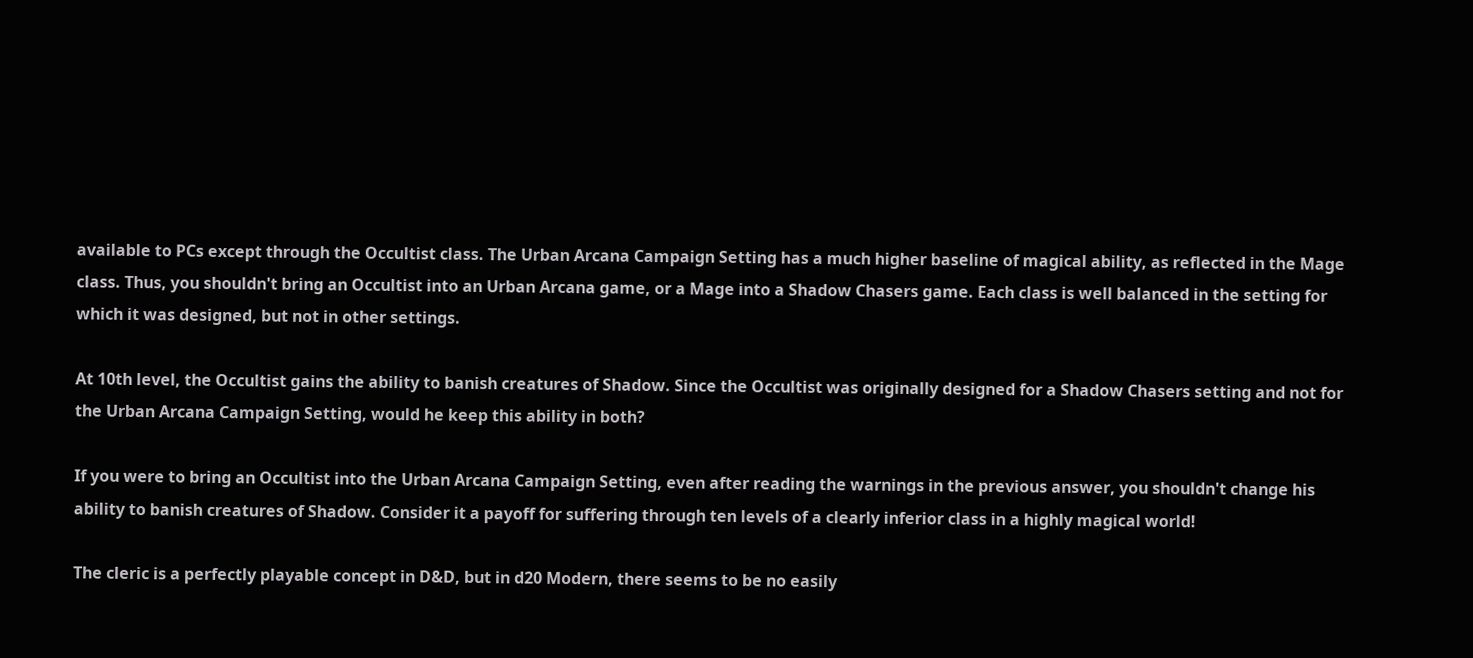available to PCs except through the Occultist class. The Urban Arcana Campaign Setting has a much higher baseline of magical ability, as reflected in the Mage class. Thus, you shouldn't bring an Occultist into an Urban Arcana game, or a Mage into a Shadow Chasers game. Each class is well balanced in the setting for which it was designed, but not in other settings.

At 10th level, the Occultist gains the ability to banish creatures of Shadow. Since the Occultist was originally designed for a Shadow Chasers setting and not for the Urban Arcana Campaign Setting, would he keep this ability in both?

If you were to bring an Occultist into the Urban Arcana Campaign Setting, even after reading the warnings in the previous answer, you shouldn't change his ability to banish creatures of Shadow. Consider it a payoff for suffering through ten levels of a clearly inferior class in a highly magical world!

The cleric is a perfectly playable concept in D&D, but in d20 Modern, there seems to be no easily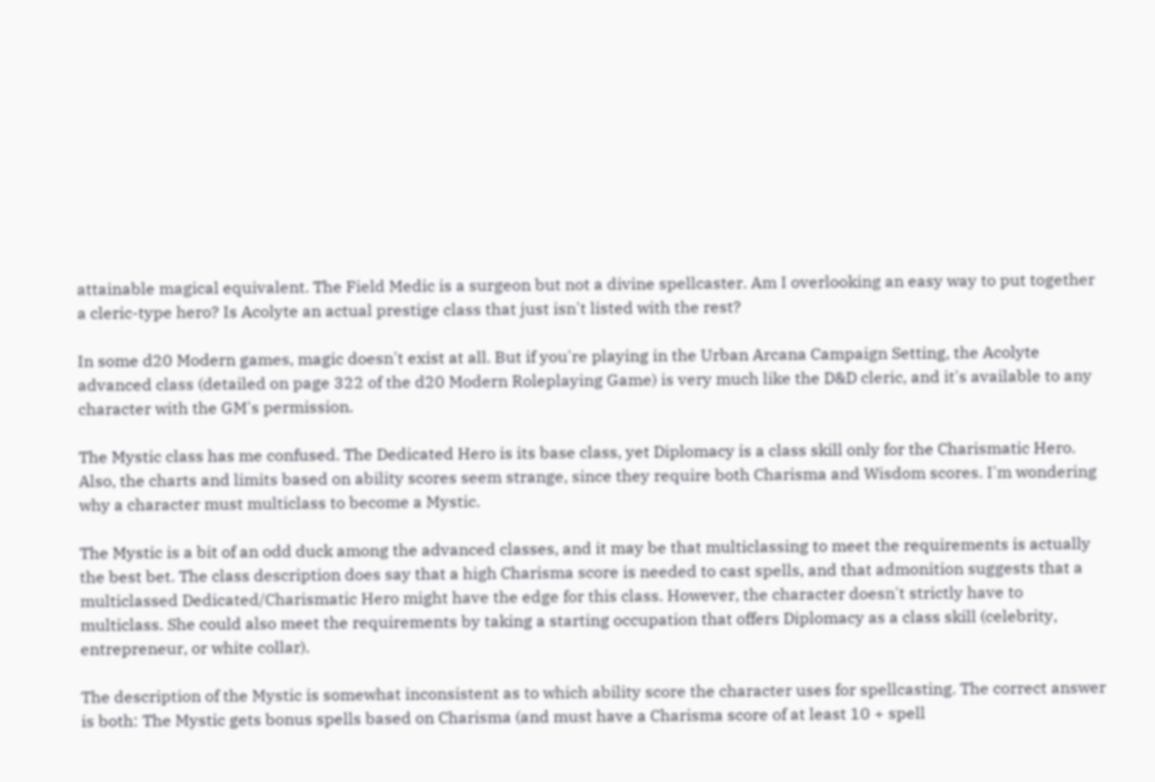attainable magical equivalent. The Field Medic is a surgeon but not a divine spellcaster. Am I overlooking an easy way to put together a cleric-type hero? Is Acolyte an actual prestige class that just isn't listed with the rest?

In some d20 Modern games, magic doesn't exist at all. But if you're playing in the Urban Arcana Campaign Setting, the Acolyte advanced class (detailed on page 322 of the d20 Modern Roleplaying Game) is very much like the D&D cleric, and it's available to any character with the GM's permission.

The Mystic class has me confused. The Dedicated Hero is its base class, yet Diplomacy is a class skill only for the Charismatic Hero. Also, the charts and limits based on ability scores seem strange, since they require both Charisma and Wisdom scores. I'm wondering why a character must multiclass to become a Mystic.

The Mystic is a bit of an odd duck among the advanced classes, and it may be that multiclassing to meet the requirements is actually the best bet. The class description does say that a high Charisma score is needed to cast spells, and that admonition suggests that a multiclassed Dedicated/Charismatic Hero might have the edge for this class. However, the character doesn't strictly have to multiclass. She could also meet the requirements by taking a starting occupation that offers Diplomacy as a class skill (celebrity, entrepreneur, or white collar).

The description of the Mystic is somewhat inconsistent as to which ability score the character uses for spellcasting. The correct answer is both: The Mystic gets bonus spells based on Charisma (and must have a Charisma score of at least 10 + spell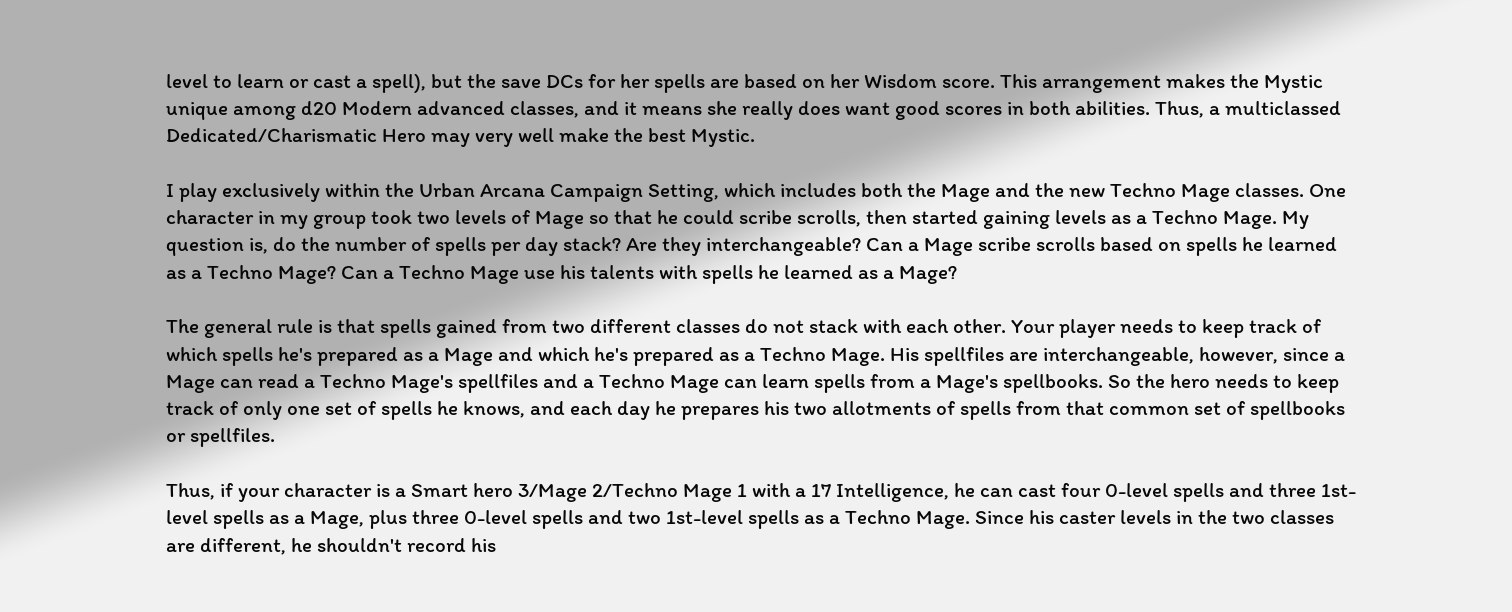level to learn or cast a spell), but the save DCs for her spells are based on her Wisdom score. This arrangement makes the Mystic unique among d20 Modern advanced classes, and it means she really does want good scores in both abilities. Thus, a multiclassed Dedicated/Charismatic Hero may very well make the best Mystic.

I play exclusively within the Urban Arcana Campaign Setting, which includes both the Mage and the new Techno Mage classes. One character in my group took two levels of Mage so that he could scribe scrolls, then started gaining levels as a Techno Mage. My question is, do the number of spells per day stack? Are they interchangeable? Can a Mage scribe scrolls based on spells he learned as a Techno Mage? Can a Techno Mage use his talents with spells he learned as a Mage?

The general rule is that spells gained from two different classes do not stack with each other. Your player needs to keep track of which spells he's prepared as a Mage and which he's prepared as a Techno Mage. His spellfiles are interchangeable, however, since a Mage can read a Techno Mage's spellfiles and a Techno Mage can learn spells from a Mage's spellbooks. So the hero needs to keep track of only one set of spells he knows, and each day he prepares his two allotments of spells from that common set of spellbooks or spellfiles.

Thus, if your character is a Smart hero 3/Mage 2/Techno Mage 1 with a 17 Intelligence, he can cast four 0-level spells and three 1st-level spells as a Mage, plus three 0-level spells and two 1st-level spells as a Techno Mage. Since his caster levels in the two classes are different, he shouldn't record his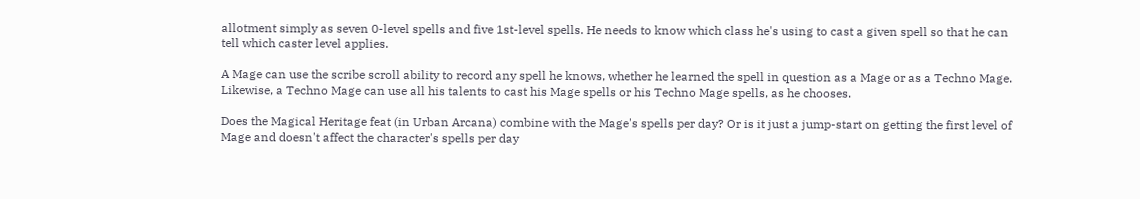allotment simply as seven 0-level spells and five 1st-level spells. He needs to know which class he's using to cast a given spell so that he can tell which caster level applies.

A Mage can use the scribe scroll ability to record any spell he knows, whether he learned the spell in question as a Mage or as a Techno Mage. Likewise, a Techno Mage can use all his talents to cast his Mage spells or his Techno Mage spells, as he chooses.

Does the Magical Heritage feat (in Urban Arcana) combine with the Mage's spells per day? Or is it just a jump-start on getting the first level of Mage and doesn't affect the character's spells per day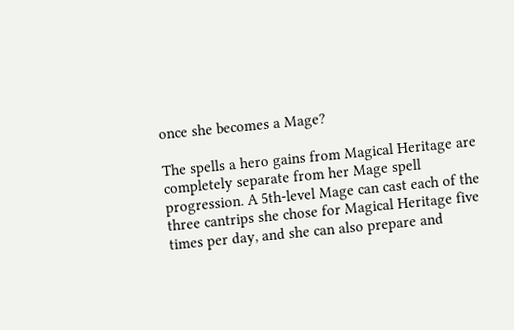once she becomes a Mage?

The spells a hero gains from Magical Heritage are completely separate from her Mage spell progression. A 5th-level Mage can cast each of the three cantrips she chose for Magical Heritage five times per day, and she can also prepare and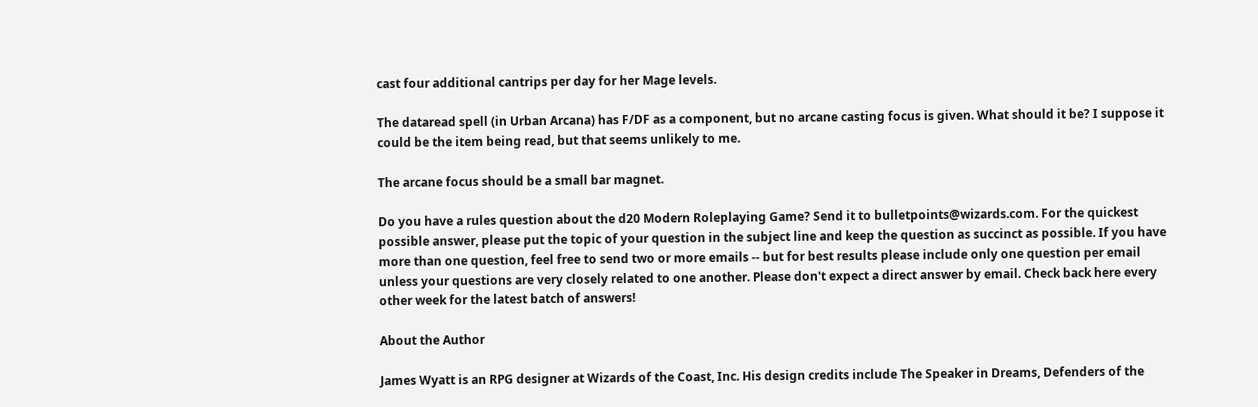cast four additional cantrips per day for her Mage levels.

The dataread spell (in Urban Arcana) has F/DF as a component, but no arcane casting focus is given. What should it be? I suppose it could be the item being read, but that seems unlikely to me.

The arcane focus should be a small bar magnet.

Do you have a rules question about the d20 Modern Roleplaying Game? Send it to bulletpoints@wizards.com. For the quickest possible answer, please put the topic of your question in the subject line and keep the question as succinct as possible. If you have more than one question, feel free to send two or more emails -- but for best results please include only one question per email unless your questions are very closely related to one another. Please don't expect a direct answer by email. Check back here every other week for the latest batch of answers!

About the Author

James Wyatt is an RPG designer at Wizards of the Coast, Inc. His design credits include The Speaker in Dreams, Defenders of the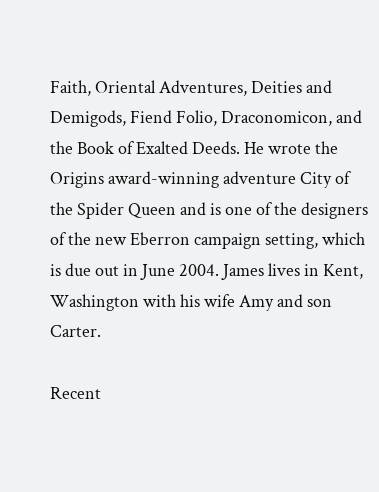Faith, Oriental Adventures, Deities and Demigods, Fiend Folio, Draconomicon, and the Book of Exalted Deeds. He wrote the Origins award-winning adventure City of the Spider Queen and is one of the designers of the new Eberron campaign setting, which is due out in June 2004. James lives in Kent, Washington with his wife Amy and son Carter.

Recent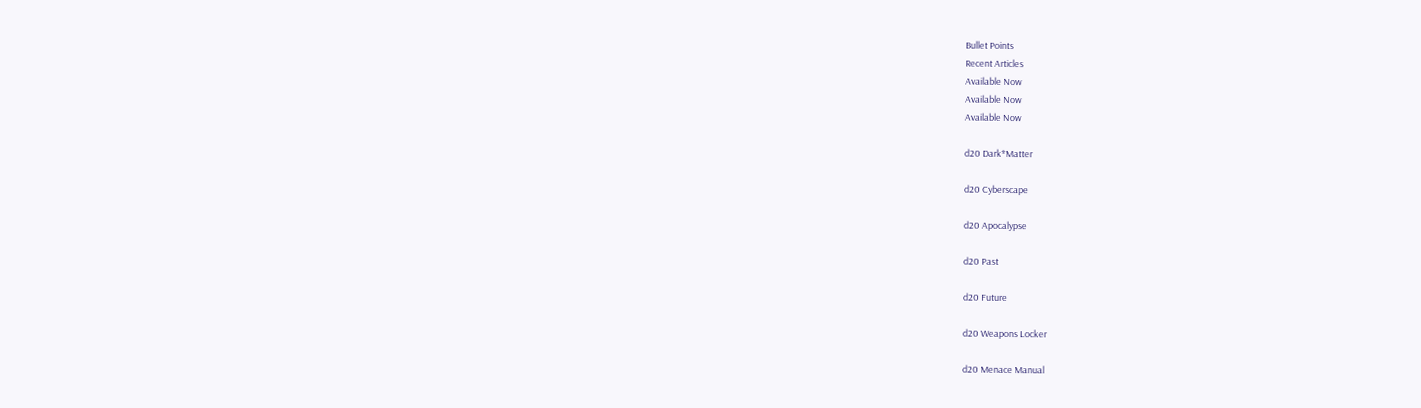Bullet Points
Recent Articles
Available Now
Available Now
Available Now

d20 Dark*Matter

d20 Cyberscape

d20 Apocalypse

d20 Past

d20 Future

d20 Weapons Locker

d20 Menace Manual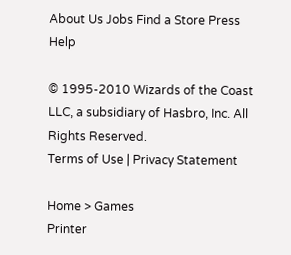About Us Jobs Find a Store Press Help

© 1995-2010 Wizards of the Coast LLC, a subsidiary of Hasbro, Inc. All Rights Reserved.
Terms of Use | Privacy Statement

Home > Games
Printer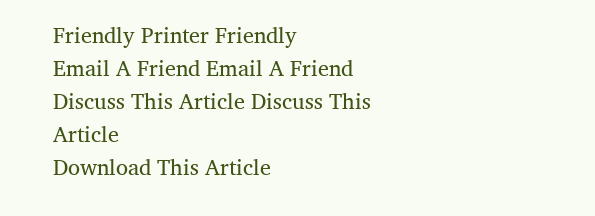Friendly Printer Friendly
Email A Friend Email A Friend
Discuss This Article Discuss This Article
Download This Article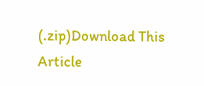(.zip)Download This Article